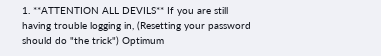1. **ATTENTION ALL DEVILS** If you are still having trouble logging in, (Resetting your password should do "the trick") Optimum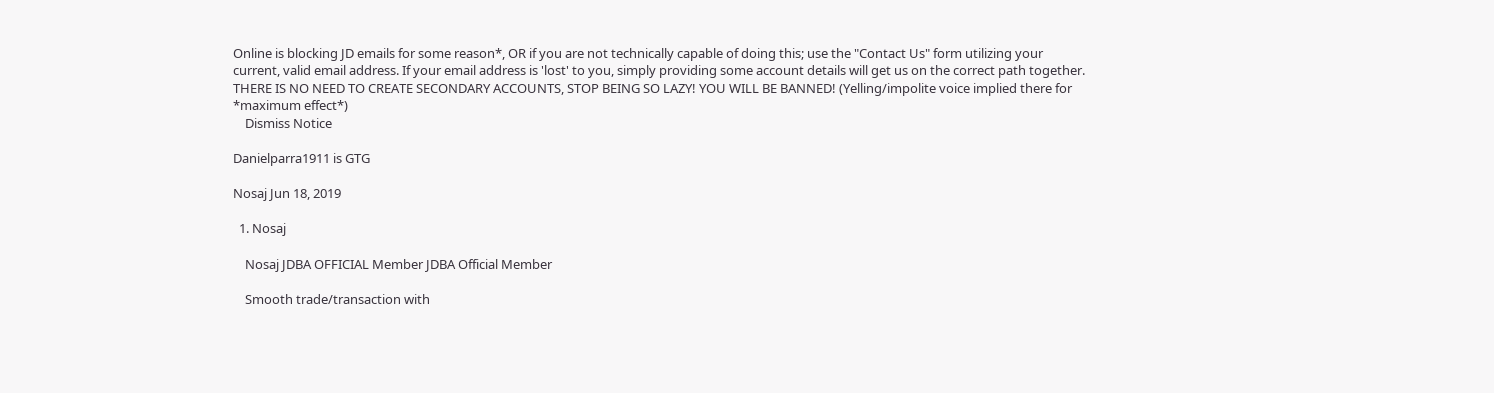Online is blocking JD emails for some reason*, OR if you are not technically capable of doing this; use the "Contact Us" form utilizing your current, valid email address. If your email address is 'lost' to you, simply providing some account details will get us on the correct path together. THERE IS NO NEED TO CREATE SECONDARY ACCOUNTS, STOP BEING SO LAZY! YOU WILL BE BANNED! (Yelling/impolite voice implied there for *maximum effect*)
    Dismiss Notice

Danielparra1911 is GTG

Nosaj Jun 18, 2019

  1. Nosaj

    Nosaj JDBA OFFICIAL Member JDBA Official Member

    Smooth trade/transaction with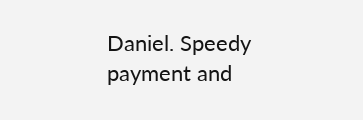Daniel. Speedy payment and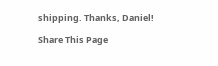shipping. Thanks, Daniel!

Share This Page